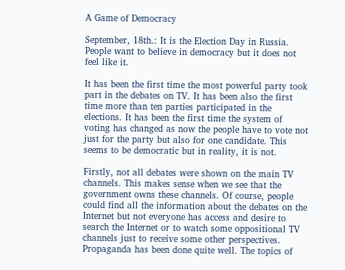A Game of Democracy

September, 18th.: It is the Election Day in Russia. People want to believe in democracy but it does not feel like it.

It has been the first time the most powerful party took part in the debates on TV. It has been also the first time more than ten parties participated in the elections. It has been the first time the system of voting has changed as now the people have to vote not just for the party but also for one candidate. This seems to be democratic but in reality, it is not.

Firstly, not all debates were shown on the main TV channels. This makes sense when we see that the government owns these channels. Of course, people could find all the information about the debates on the Internet but not everyone has access and desire to search the Internet or to watch some oppositional TV channels just to receive some other perspectives. Propaganda has been done quite well. The topics of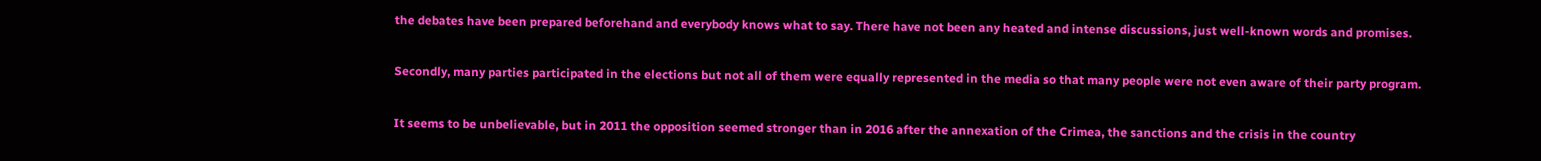the debates have been prepared beforehand and everybody knows what to say. There have not been any heated and intense discussions, just well-known words and promises.

Secondly, many parties participated in the elections but not all of them were equally represented in the media so that many people were not even aware of their party program.

It seems to be unbelievable, but in 2011 the opposition seemed stronger than in 2016 after the annexation of the Crimea, the sanctions and the crisis in the country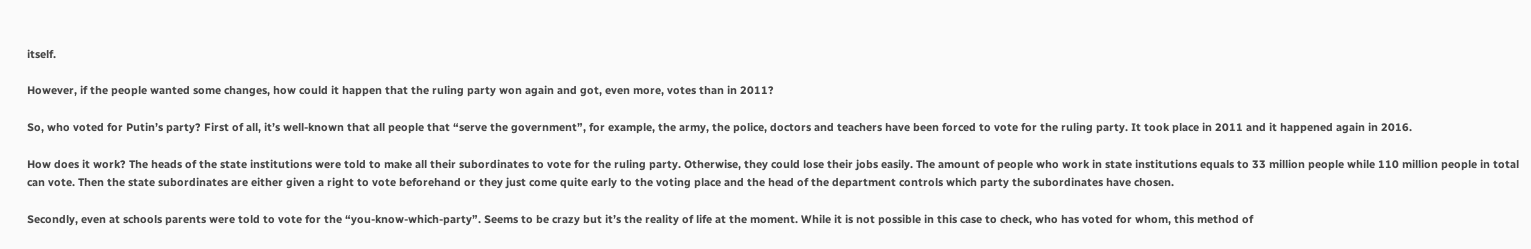itself.

However, if the people wanted some changes, how could it happen that the ruling party won again and got, even more, votes than in 2011?

So, who voted for Putin’s party? First of all, it’s well-known that all people that “serve the government”, for example, the army, the police, doctors and teachers have been forced to vote for the ruling party. It took place in 2011 and it happened again in 2016.

How does it work? The heads of the state institutions were told to make all their subordinates to vote for the ruling party. Otherwise, they could lose their jobs easily. The amount of people who work in state institutions equals to 33 million people while 110 million people in total can vote. Then the state subordinates are either given a right to vote beforehand or they just come quite early to the voting place and the head of the department controls which party the subordinates have chosen.

Secondly, even at schools parents were told to vote for the “you-know-which-party”. Seems to be crazy but it’s the reality of life at the moment. While it is not possible in this case to check, who has voted for whom, this method of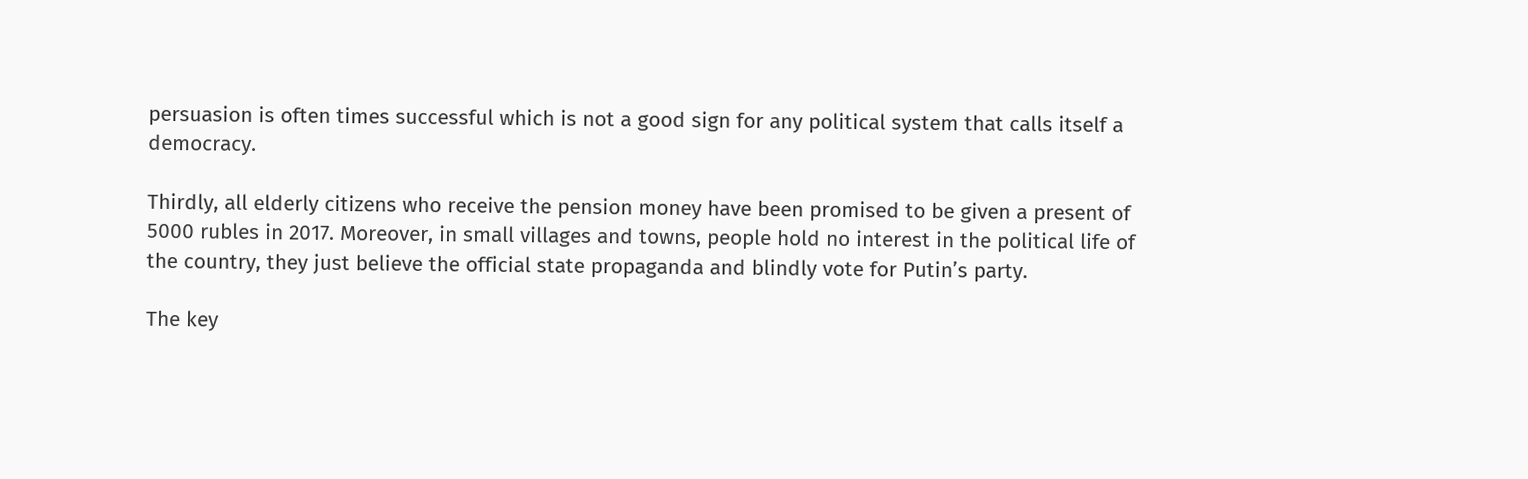persuasion is often times successful which is not a good sign for any political system that calls itself a democracy.

Thirdly, all elderly citizens who receive the pension money have been promised to be given a present of 5000 rubles in 2017. Moreover, in small villages and towns, people hold no interest in the political life of the country, they just believe the official state propaganda and blindly vote for Putin’s party.

The key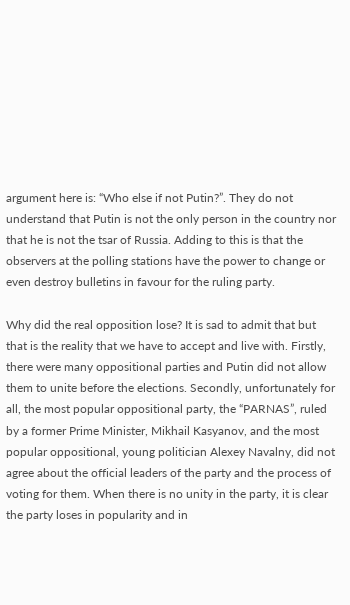argument here is: “Who else if not Putin?”. They do not understand that Putin is not the only person in the country nor that he is not the tsar of Russia. Adding to this is that the observers at the polling stations have the power to change or even destroy bulletins in favour for the ruling party.

Why did the real opposition lose? It is sad to admit that but that is the reality that we have to accept and live with. Firstly, there were many oppositional parties and Putin did not allow them to unite before the elections. Secondly, unfortunately for all, the most popular oppositional party, the “PARNAS”, ruled by a former Prime Minister, Mikhail Kasyanov, and the most popular oppositional, young politician Alexey Navalny, did not agree about the official leaders of the party and the process of voting for them. When there is no unity in the party, it is clear the party loses in popularity and in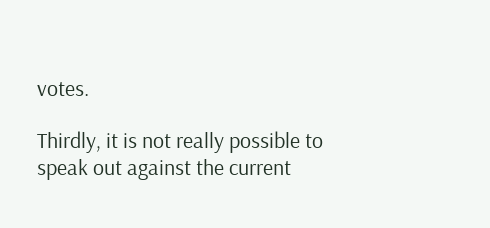votes.

Thirdly, it is not really possible to speak out against the current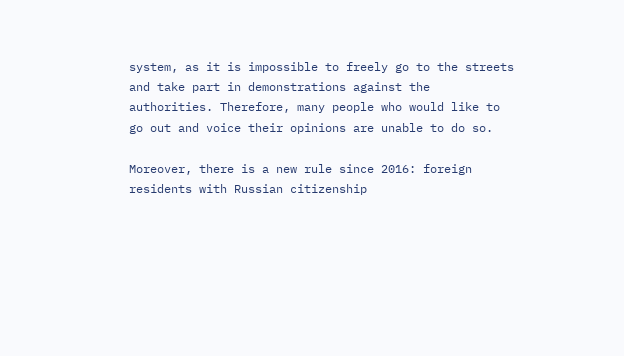system, as it is impossible to freely go to the streets and take part in demonstrations against the authorities. Therefore, many people who would like to go out and voice their opinions are unable to do so.

Moreover, there is a new rule since 2016: foreign residents with Russian citizenship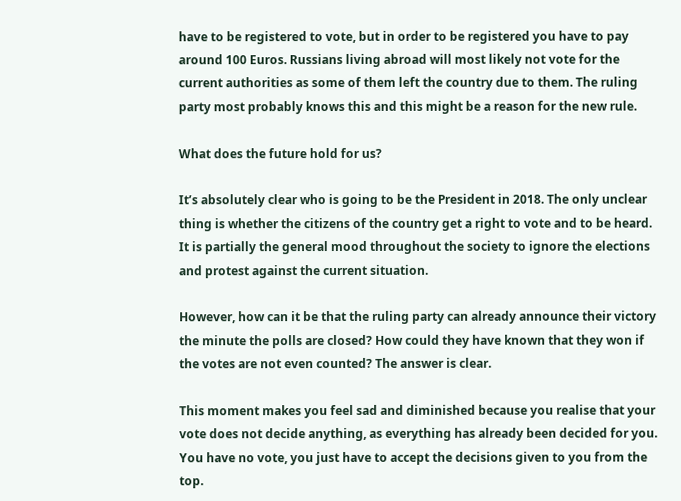have to be registered to vote, but in order to be registered you have to pay around 100 Euros. Russians living abroad will most likely not vote for the current authorities as some of them left the country due to them. The ruling party most probably knows this and this might be a reason for the new rule.

What does the future hold for us?

It’s absolutely clear who is going to be the President in 2018. The only unclear thing is whether the citizens of the country get a right to vote and to be heard. It is partially the general mood throughout the society to ignore the elections and protest against the current situation.

However, how can it be that the ruling party can already announce their victory the minute the polls are closed? How could they have known that they won if the votes are not even counted? The answer is clear.

This moment makes you feel sad and diminished because you realise that your vote does not decide anything, as everything has already been decided for you. You have no vote, you just have to accept the decisions given to you from the top.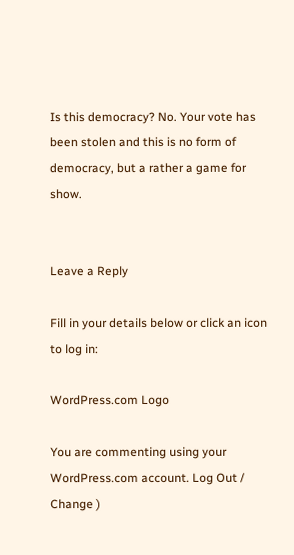Is this democracy? No. Your vote has been stolen and this is no form of democracy, but a rather a game for show.


Leave a Reply

Fill in your details below or click an icon to log in:

WordPress.com Logo

You are commenting using your WordPress.com account. Log Out /  Change )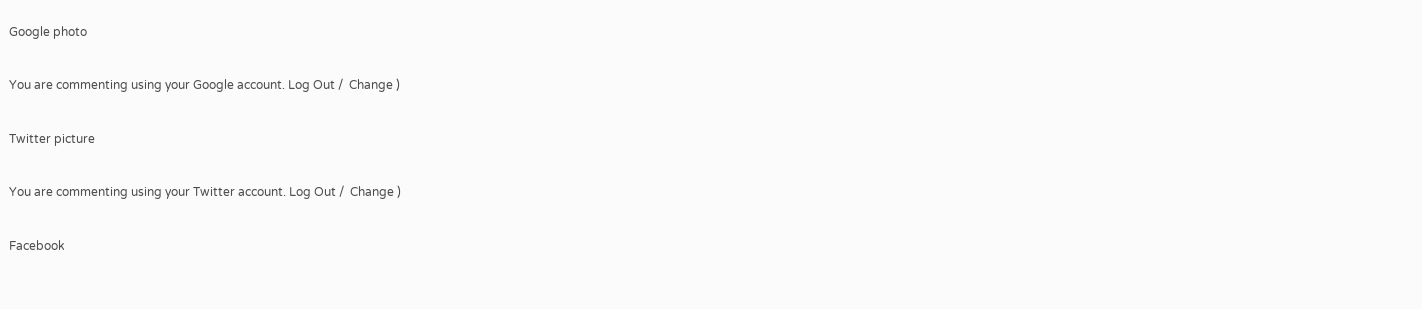Google photo

You are commenting using your Google account. Log Out /  Change )

Twitter picture

You are commenting using your Twitter account. Log Out /  Change )

Facebook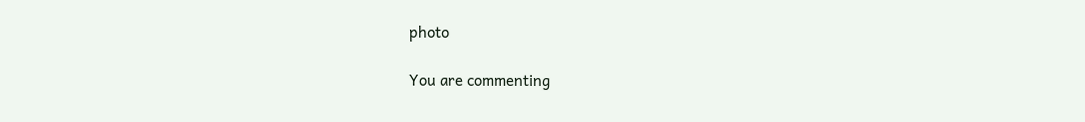photo

You are commenting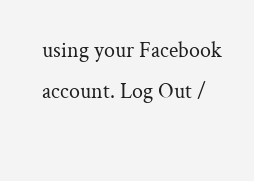using your Facebook account. Log Out /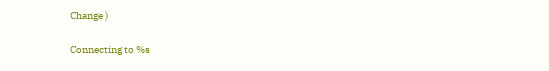Change )

Connecting to %s